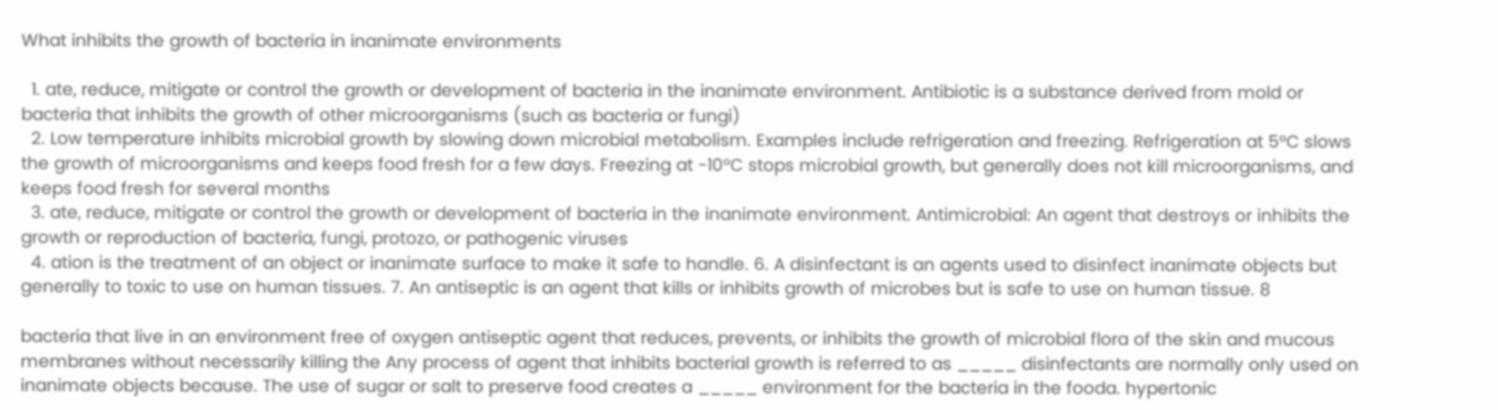What inhibits the growth of bacteria in inanimate environments

  1. ate, reduce, mitigate or control the growth or development of bacteria in the inanimate environment. Antibiotic is a substance derived from mold or bacteria that inhibits the growth of other microorganisms (such as bacteria or fungi)
  2. Low temperature inhibits microbial growth by slowing down microbial metabolism. Examples include refrigeration and freezing. Refrigeration at 5°C slows the growth of microorganisms and keeps food fresh for a few days. Freezing at -10°C stops microbial growth, but generally does not kill microorganisms, and keeps food fresh for several months
  3. ate, reduce, mitigate or control the growth or development of bacteria in the inanimate environment. Antimicrobial: An agent that destroys or inhibits the growth or reproduction of bacteria, fungi, protozo, or pathogenic viruses
  4. ation is the treatment of an object or inanimate surface to make it safe to handle. 6. A disinfectant is an agents used to disinfect inanimate objects but generally to toxic to use on human tissues. 7. An antiseptic is an agent that kills or inhibits growth of microbes but is safe to use on human tissue. 8

bacteria that live in an environment free of oxygen antiseptic agent that reduces, prevents, or inhibits the growth of microbial flora of the skin and mucous membranes without necessarily killing the Any process of agent that inhibits bacterial growth is referred to as _____ disinfectants are normally only used on inanimate objects because. The use of sugar or salt to preserve food creates a _____ environment for the bacteria in the fooda. hypertonic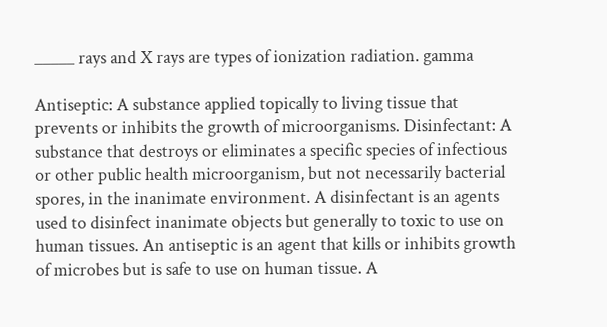_____ rays and X rays are types of ionization radiation. gamma

Antiseptic: A substance applied topically to living tissue that prevents or inhibits the growth of microorganisms. Disinfectant: A substance that destroys or eliminates a specific species of infectious or other public health microorganism, but not necessarily bacterial spores, in the inanimate environment. A disinfectant is an agents used to disinfect inanimate objects but generally to toxic to use on human tissues. An antiseptic is an agent that kills or inhibits growth of microbes but is safe to use on human tissue. A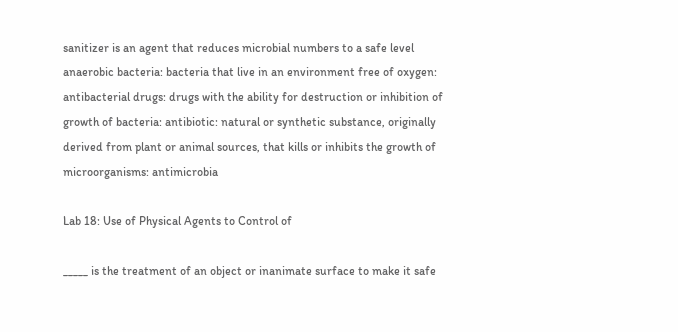sanitizer is an agent that reduces microbial numbers to a safe level anaerobic bacteria: bacteria that live in an environment free of oxygen: antibacterial drugs: drugs with the ability for destruction or inhibition of growth of bacteria: antibiotic: natural or synthetic substance, originally derived from plant or animal sources, that kills or inhibits the growth of microorganisms: antimicrobia

Lab 18: Use of Physical Agents to Control of

_____ is the treatment of an object or inanimate surface to make it safe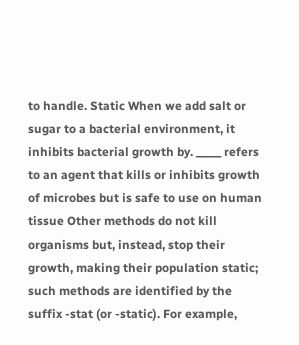to handle. Static When we add salt or sugar to a bacterial environment, it inhibits bacterial growth by. _____ refers to an agent that kills or inhibits growth of microbes but is safe to use on human tissue Other methods do not kill organisms but, instead, stop their growth, making their population static; such methods are identified by the suffix -stat (or -static). For example,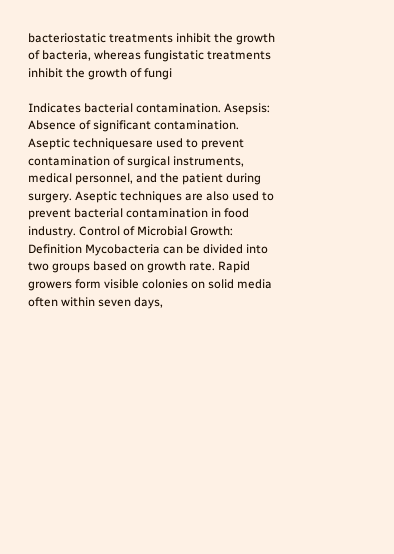bacteriostatic treatments inhibit the growth of bacteria, whereas fungistatic treatments inhibit the growth of fungi

Indicates bacterial contamination. Asepsis: Absence of significant contamination. Aseptic techniquesare used to prevent contamination of surgical instruments, medical personnel, and the patient during surgery. Aseptic techniques are also used to prevent bacterial contamination in food industry. Control of Microbial Growth: Definition Mycobacteria can be divided into two groups based on growth rate. Rapid growers form visible colonies on solid media often within seven days,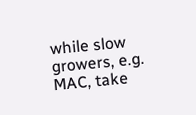while slow growers, e.g. MAC, take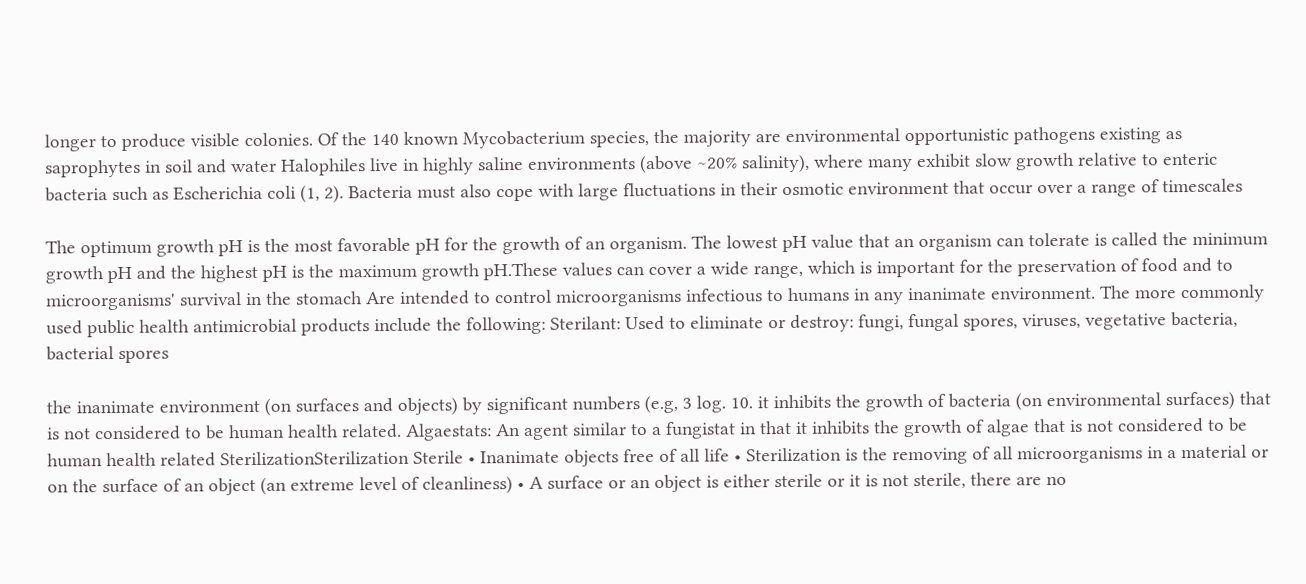longer to produce visible colonies. Of the 140 known Mycobacterium species, the majority are environmental opportunistic pathogens existing as saprophytes in soil and water Halophiles live in highly saline environments (above ∼20% salinity), where many exhibit slow growth relative to enteric bacteria such as Escherichia coli (1, 2). Bacteria must also cope with large fluctuations in their osmotic environment that occur over a range of timescales

The optimum growth pH is the most favorable pH for the growth of an organism. The lowest pH value that an organism can tolerate is called the minimum growth pH and the highest pH is the maximum growth pH.These values can cover a wide range, which is important for the preservation of food and to microorganisms' survival in the stomach Are intended to control microorganisms infectious to humans in any inanimate environment. The more commonly used public health antimicrobial products include the following: Sterilant: Used to eliminate or destroy: fungi, fungal spores, viruses, vegetative bacteria, bacterial spores

the inanimate environment (on surfaces and objects) by significant numbers (e.g, 3 log. 10. it inhibits the growth of bacteria (on environmental surfaces) that is not considered to be human health related. Algaestats: An agent similar to a fungistat in that it inhibits the growth of algae that is not considered to be human health related SterilizationSterilization Sterile • Inanimate objects free of all life • Sterilization is the removing of all microorganisms in a material or on the surface of an object (an extreme level of cleanliness) • A surface or an object is either sterile or it is not sterile, there are no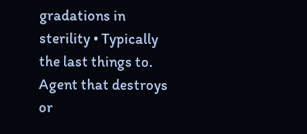gradations in sterility • Typically the last things to. Agent that destroys or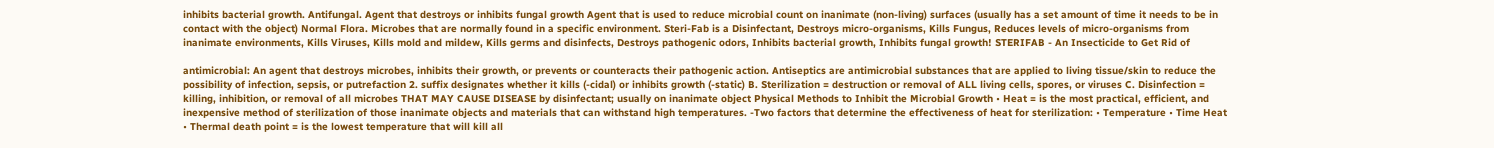inhibits bacterial growth. Antifungal. Agent that destroys or inhibits fungal growth Agent that is used to reduce microbial count on inanimate (non-living) surfaces (usually has a set amount of time it needs to be in contact with the object) Normal Flora. Microbes that are normally found in a specific environment. Steri-Fab is a Disinfectant, Destroys micro-organisms, Kills Fungus, Reduces levels of micro-organisms from inanimate environments, Kills Viruses, Kills mold and mildew, Kills germs and disinfects, Destroys pathogenic odors, Inhibits bacterial growth, Inhibits fungal growth! STERIFAB - An Insecticide to Get Rid of

antimicrobial: An agent that destroys microbes, inhibits their growth, or prevents or counteracts their pathogenic action. Antiseptics are antimicrobial substances that are applied to living tissue/skin to reduce the possibility of infection, sepsis, or putrefaction 2. suffix designates whether it kills (-cidal) or inhibits growth (-static) B. Sterilization = destruction or removal of ALL living cells, spores, or viruses C. Disinfection = killing, inhibition, or removal of all microbes THAT MAY CAUSE DISEASE by disinfectant; usually on inanimate object Physical Methods to Inhibit the Microbial Growth • Heat = is the most practical, efficient, and inexpensive method of sterilization of those inanimate objects and materials that can withstand high temperatures. -Two factors that determine the effectiveness of heat for sterilization: • Temperature • Time Heat • Thermal death point = is the lowest temperature that will kill all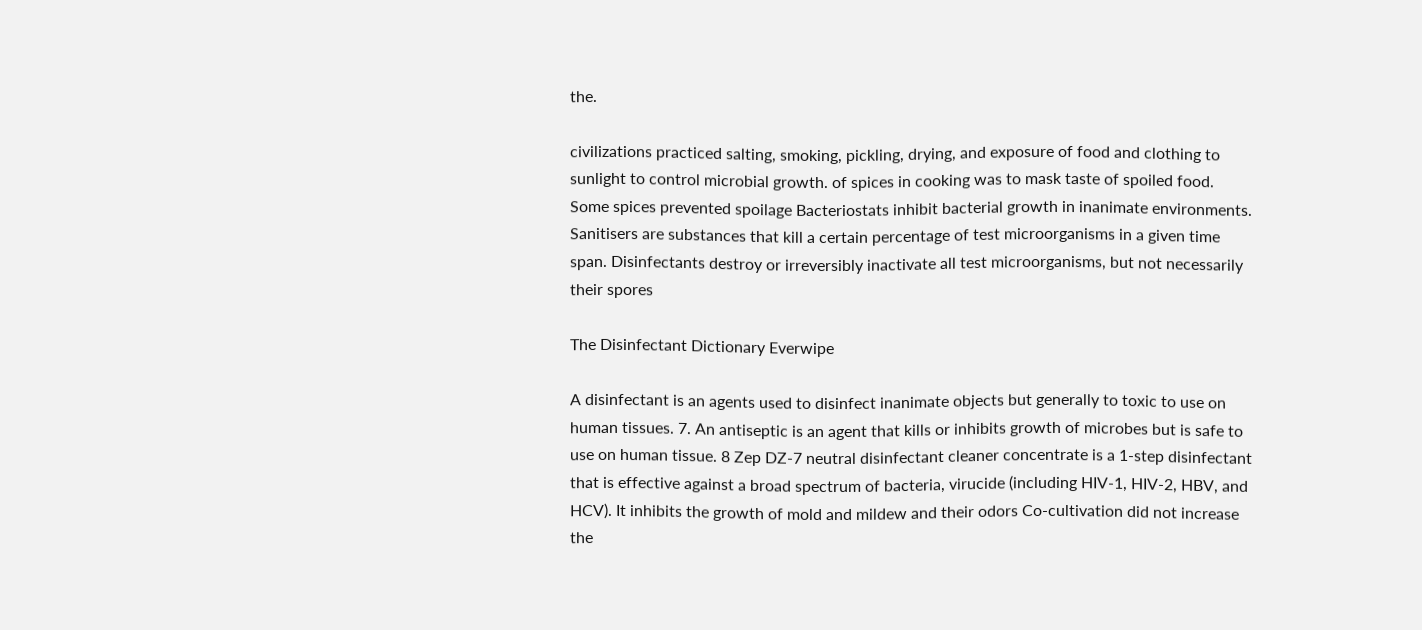the.

civilizations practiced salting, smoking, pickling, drying, and exposure of food and clothing to sunlight to control microbial growth. of spices in cooking was to mask taste of spoiled food. Some spices prevented spoilage Bacteriostats inhibit bacterial growth in inanimate environments. Sanitisers are substances that kill a certain percentage of test microorganisms in a given time span. Disinfectants destroy or irreversibly inactivate all test microorganisms, but not necessarily their spores

The Disinfectant Dictionary Everwipe

A disinfectant is an agents used to disinfect inanimate objects but generally to toxic to use on human tissues. 7. An antiseptic is an agent that kills or inhibits growth of microbes but is safe to use on human tissue. 8 Zep DZ-7 neutral disinfectant cleaner concentrate is a 1-step disinfectant that is effective against a broad spectrum of bacteria, virucide (including HIV-1, HIV-2, HBV, and HCV). It inhibits the growth of mold and mildew and their odors Co-cultivation did not increase the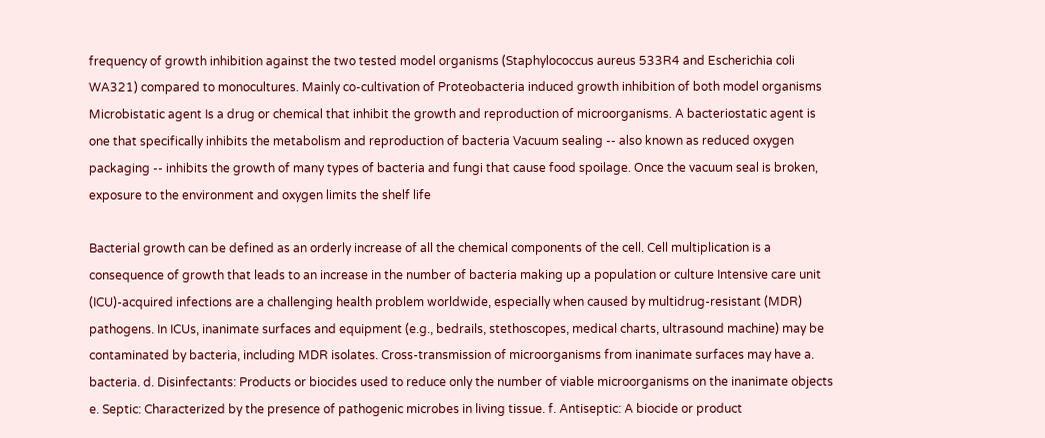frequency of growth inhibition against the two tested model organisms (Staphylococcus aureus 533R4 and Escherichia coli WA321) compared to monocultures. Mainly co-cultivation of Proteobacteria induced growth inhibition of both model organisms Microbistatic agent Is a drug or chemical that inhibit the growth and reproduction of microorganisms. A bacteriostatic agent is one that specifically inhibits the metabolism and reproduction of bacteria Vacuum sealing -- also known as reduced oxygen packaging -- inhibits the growth of many types of bacteria and fungi that cause food spoilage. Once the vacuum seal is broken, exposure to the environment and oxygen limits the shelf life

Bacterial growth can be defined as an orderly increase of all the chemical components of the cell. Cell multiplication is a consequence of growth that leads to an increase in the number of bacteria making up a population or culture Intensive care unit (ICU)-acquired infections are a challenging health problem worldwide, especially when caused by multidrug-resistant (MDR) pathogens. In ICUs, inanimate surfaces and equipment (e.g., bedrails, stethoscopes, medical charts, ultrasound machine) may be contaminated by bacteria, including MDR isolates. Cross-transmission of microorganisms from inanimate surfaces may have a. bacteria. d. Disinfectants: Products or biocides used to reduce only the number of viable microorganisms on the inanimate objects e. Septic: Characterized by the presence of pathogenic microbes in living tissue. f. Antiseptic: A biocide or product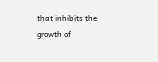that inhibits the growth of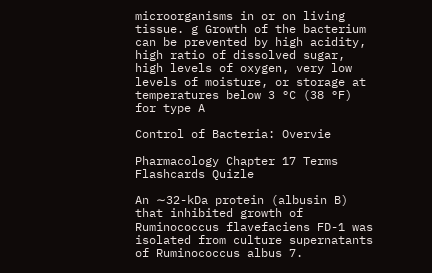microorganisms in or on living tissue. g Growth of the bacterium can be prevented by high acidity, high ratio of dissolved sugar, high levels of oxygen, very low levels of moisture, or storage at temperatures below 3 °C (38 °F) for type A

Control of Bacteria: Overvie

Pharmacology Chapter 17 Terms Flashcards Quizle

An ∼32-kDa protein (albusin B) that inhibited growth of Ruminococcus flavefaciens FD-1 was isolated from culture supernatants of Ruminococcus albus 7.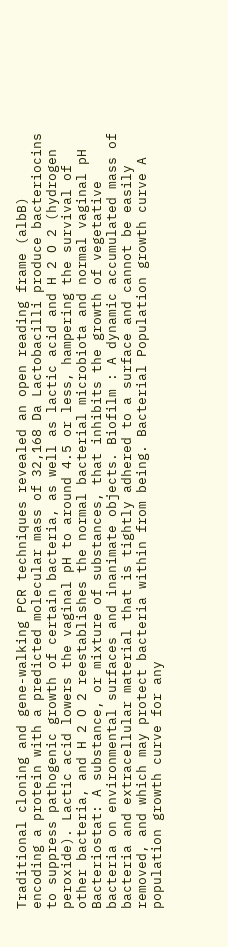Traditional cloning and gene-walking PCR techniques revealed an open reading frame (albB) encoding a protein with a predicted molecular mass of 32,168 Da Lactobacilli produce bacteriocins to suppress pathogenic growth of certain bacteria, as well as lactic acid and H 2 O 2 (hydrogen peroxide). Lactic acid lowers the vaginal pH to around 4.5 or less, hampering the survival of other bacteria, and H 2 O 2 reestablishes the normal bacterial microbiota and normal vaginal pH Bacteriostat: A substance, or mixture of substances, that inhibits the growth of vegetative bacteria on environmental surfaces and inanimate objects. Biofilm : A dynamic accumulated mass of bacteria and extracellular material that is tightly adhered to a surface and cannot be easily removed, and which may protect bacteria within from being. Bacterial Population growth curve A population growth curve for any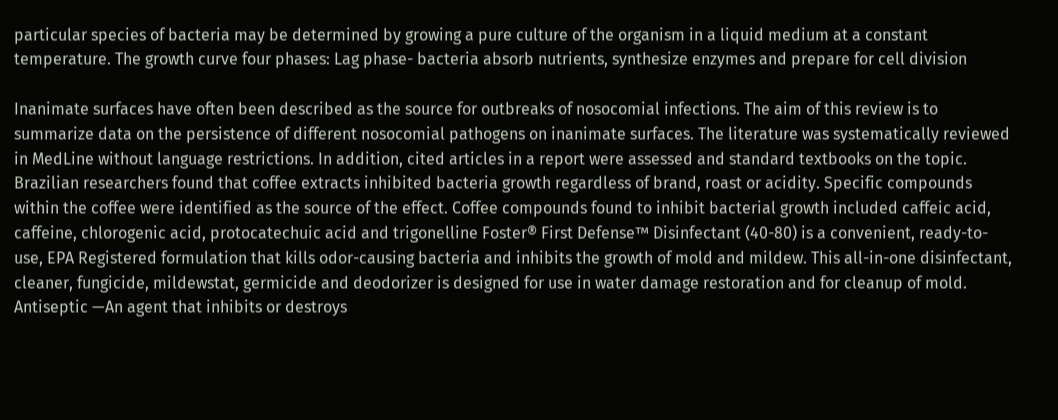particular species of bacteria may be determined by growing a pure culture of the organism in a liquid medium at a constant temperature. The growth curve four phases: Lag phase- bacteria absorb nutrients, synthesize enzymes and prepare for cell division

Inanimate surfaces have often been described as the source for outbreaks of nosocomial infections. The aim of this review is to summarize data on the persistence of different nosocomial pathogens on inanimate surfaces. The literature was systematically reviewed in MedLine without language restrictions. In addition, cited articles in a report were assessed and standard textbooks on the topic. Brazilian researchers found that coffee extracts inhibited bacteria growth regardless of brand, roast or acidity. Specific compounds within the coffee were identified as the source of the effect. Coffee compounds found to inhibit bacterial growth included caffeic acid, caffeine, chlorogenic acid, protocatechuic acid and trigonelline Foster® First Defense™ Disinfectant (40-80) is a convenient, ready-to-use, EPA Registered formulation that kills odor-causing bacteria and inhibits the growth of mold and mildew. This all-in-one disinfectant, cleaner, fungicide, mildewstat, germicide and deodorizer is designed for use in water damage restoration and for cleanup of mold. Antiseptic —An agent that inhibits or destroys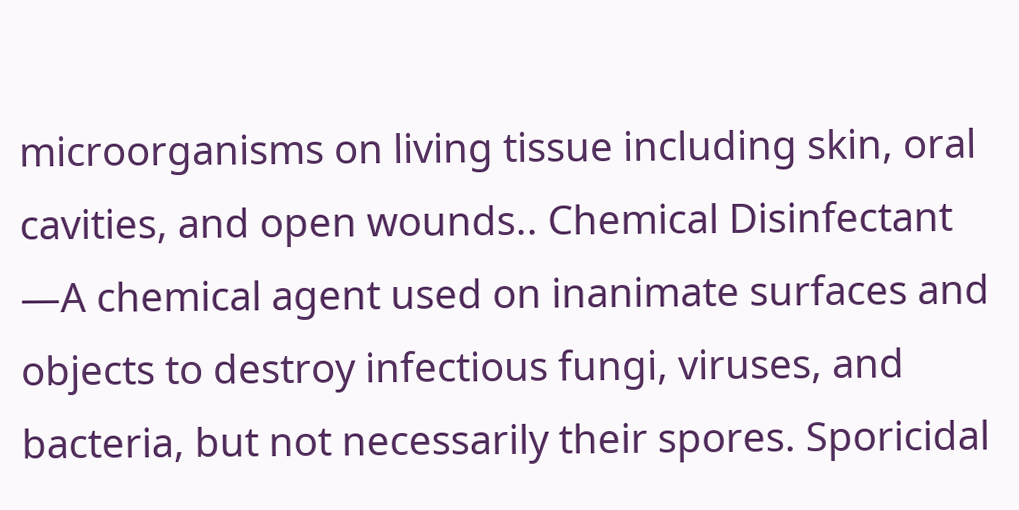microorganisms on living tissue including skin, oral cavities, and open wounds.. Chemical Disinfectant —A chemical agent used on inanimate surfaces and objects to destroy infectious fungi, viruses, and bacteria, but not necessarily their spores. Sporicidal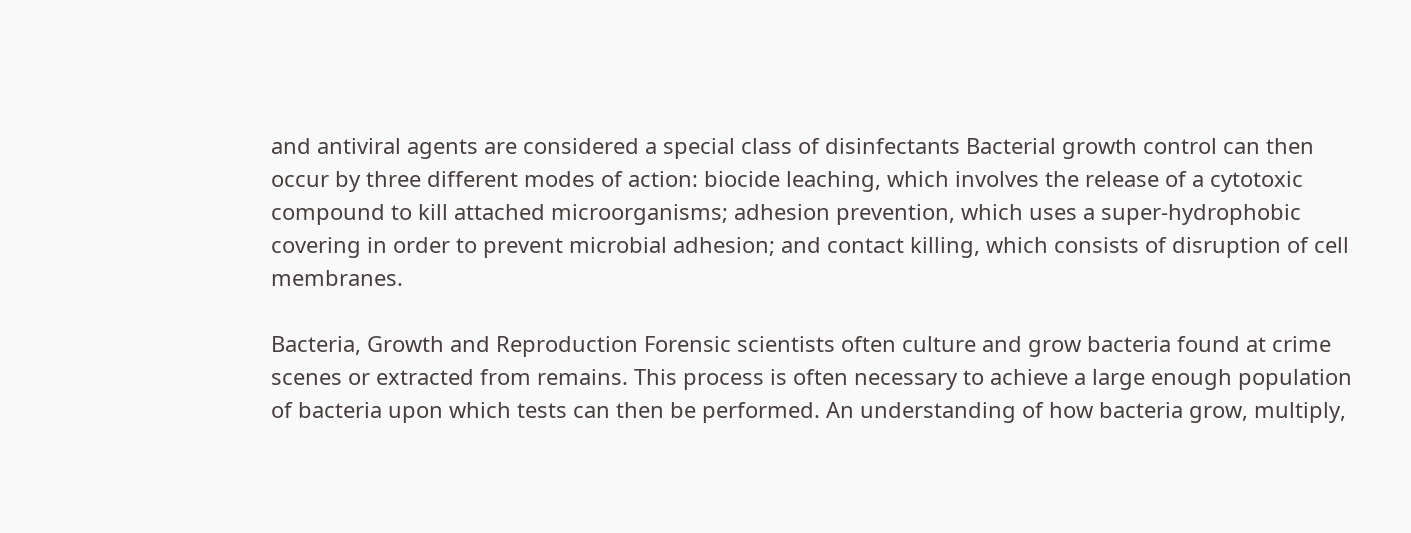and antiviral agents are considered a special class of disinfectants Bacterial growth control can then occur by three different modes of action: biocide leaching, which involves the release of a cytotoxic compound to kill attached microorganisms; adhesion prevention, which uses a super-hydrophobic covering in order to prevent microbial adhesion; and contact killing, which consists of disruption of cell membranes.

Bacteria, Growth and Reproduction Forensic scientists often culture and grow bacteria found at crime scenes or extracted from remains. This process is often necessary to achieve a large enough population of bacteria upon which tests can then be performed. An understanding of how bacteria grow, multiply,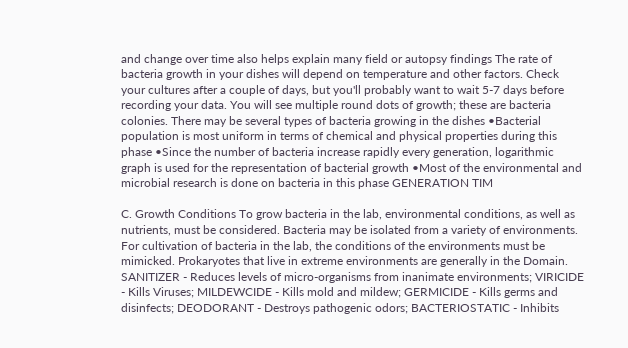and change over time also helps explain many field or autopsy findings The rate of bacteria growth in your dishes will depend on temperature and other factors. Check your cultures after a couple of days, but you'll probably want to wait 5-7 days before recording your data. You will see multiple round dots of growth; these are bacteria colonies. There may be several types of bacteria growing in the dishes •Bacterial population is most uniform in terms of chemical and physical properties during this phase •Since the number of bacteria increase rapidly every generation, logarithmic graph is used for the representation of bacterial growth •Most of the environmental and microbial research is done on bacteria in this phase GENERATION TIM

C. Growth Conditions To grow bacteria in the lab, environmental conditions, as well as nutrients, must be considered. Bacteria may be isolated from a variety of environments. For cultivation of bacteria in the lab, the conditions of the environments must be mimicked. Prokaryotes that live in extreme environments are generally in the Domain. SANITIZER - Reduces levels of micro-organisms from inanimate environments; VIRICIDE - Kills Viruses; MILDEWCIDE - Kills mold and mildew; GERMICIDE - Kills germs and disinfects; DEODORANT - Destroys pathogenic odors; BACTERIOSTATIC - Inhibits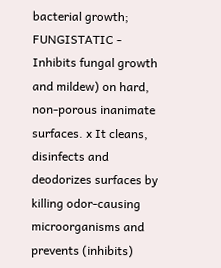bacterial growth; FUNGISTATIC - Inhibits fungal growth and mildew) on hard, non-porous inanimate surfaces. x It cleans, disinfects and deodorizes surfaces by killing odor-causing microorganisms and prevents (inhibits)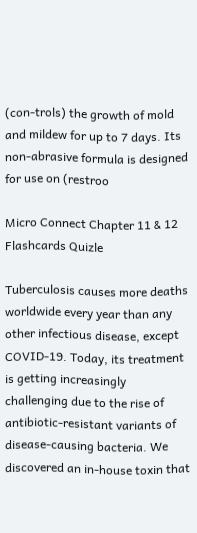(con-trols) the growth of mold and mildew for up to 7 days. Its non-abrasive formula is designed for use on (restroo

Micro Connect Chapter 11 & 12 Flashcards Quizle

Tuberculosis causes more deaths worldwide every year than any other infectious disease, except COVID-19. Today, its treatment is getting increasingly challenging due to the rise of antibiotic-resistant variants of disease-causing bacteria. We discovered an in-house toxin that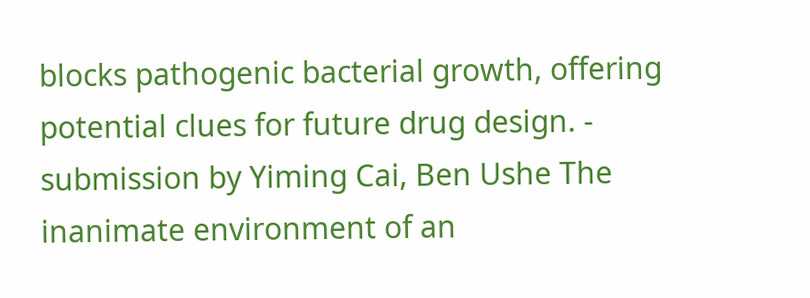blocks pathogenic bacterial growth, offering potential clues for future drug design. - submission by Yiming Cai, Ben Ushe The inanimate environment of an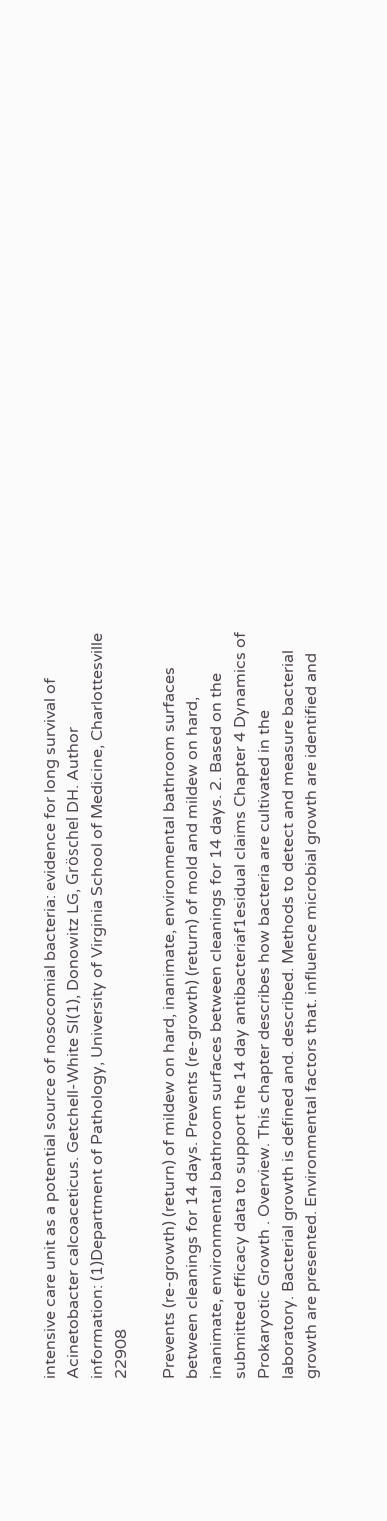intensive care unit as a potential source of nosocomial bacteria: evidence for long survival of Acinetobacter calcoaceticus. Getchell-White SI(1), Donowitz LG, Gröschel DH. Author information: (1)Department of Pathology, University of Virginia School of Medicine, Charlottesville 22908

Prevents (re-growth) (return) of mildew on hard, inanimate, environmental bathroom surfaces between cleanings for 14 days. Prevents (re-growth) (return) of mold and mildew on hard, inanimate, environmental bathroom surfaces between cleanings for 14 days. 2. Based on the submitted efficacy data to support the 14 day antibacteriaf1esidual claims Chapter 4 Dynamics of Prokaryotic Growth . Overview. This chapter describes how bacteria are cultivated in the laboratory. Bacterial growth is defined and. described. Methods to detect and measure bacterial growth are presented. Environmental factors that. influence microbial growth are identified and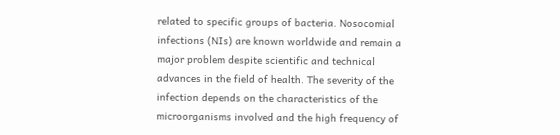related to specific groups of bacteria. Nosocomial infections (NIs) are known worldwide and remain a major problem despite scientific and technical advances in the field of health. The severity of the infection depends on the characteristics of the microorganisms involved and the high frequency of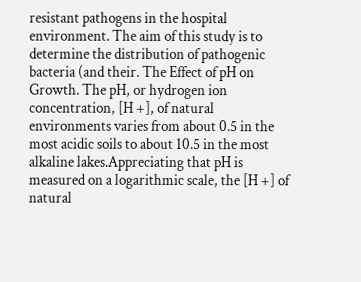resistant pathogens in the hospital environment. The aim of this study is to determine the distribution of pathogenic bacteria (and their. The Effect of pH on Growth. The pH, or hydrogen ion concentration, [H +], of natural environments varies from about 0.5 in the most acidic soils to about 10.5 in the most alkaline lakes.Appreciating that pH is measured on a logarithmic scale, the [H +] of natural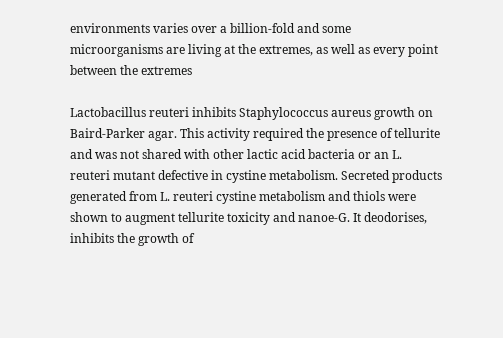environments varies over a billion-fold and some microorganisms are living at the extremes, as well as every point between the extremes

Lactobacillus reuteri inhibits Staphylococcus aureus growth on Baird-Parker agar. This activity required the presence of tellurite and was not shared with other lactic acid bacteria or an L. reuteri mutant defective in cystine metabolism. Secreted products generated from L. reuteri cystine metabolism and thiols were shown to augment tellurite toxicity and nanoe-G. It deodorises, inhibits the growth of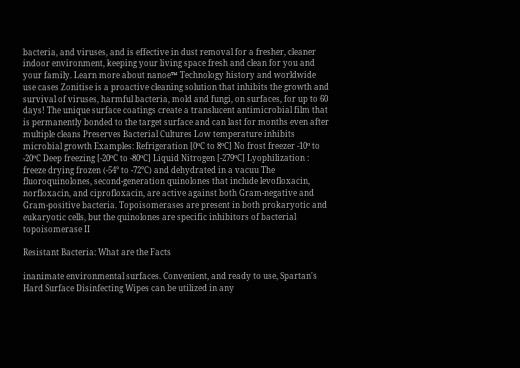bacteria, and viruses, and is effective in dust removal for a fresher, cleaner indoor environment, keeping your living space fresh and clean for you and your family. Learn more about nanoe™ Technology history and worldwide use cases Zonitise is a proactive cleaning solution that inhibits the growth and survival of viruses, harmful bacteria, mold and fungi, on surfaces, for up to 60 days! The unique surface coatings create a translucent antimicrobial film that is permanently bonded to the target surface and can last for months even after multiple cleans Preserves Bacterial Cultures Low temperature inhibits microbial growth Examples: Refrigeration [0ºC to 8ºC] No frost freezer -10º to -20ºC Deep freezing [-20ºC to -80ºC] Liquid Nitrogen [-279ºC] Lyophilization : freeze drying frozen (-54° to -72°C) and dehydrated in a vacuu The fluoroquinolones, second-generation quinolones that include levofloxacin, norfloxacin, and ciprofloxacin, are active against both Gram-negative and Gram-positive bacteria. Topoisomerases are present in both prokaryotic and eukaryotic cells, but the quinolones are specific inhibitors of bacterial topoisomerase II

Resistant Bacteria: What are the Facts

inanimate environmental surfaces. Convenient, and ready to use, Spartan's Hard Surface Disinfecting Wipes can be utilized in any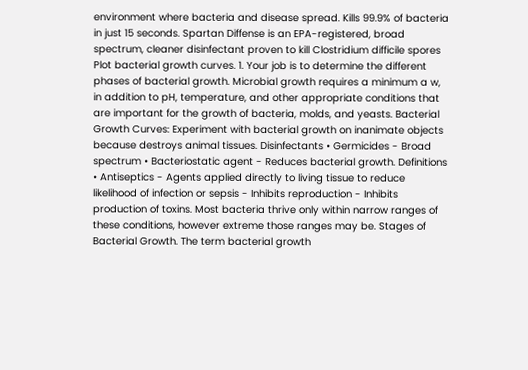environment where bacteria and disease spread. Kills 99.9% of bacteria in just 15 seconds. Spartan Diffense is an EPA-registered, broad spectrum, cleaner disinfectant proven to kill Clostridium difficile spores Plot bacterial growth curves. 1. Your job is to determine the different phases of bacterial growth. Microbial growth requires a minimum a w, in addition to pH, temperature, and other appropriate conditions that are important for the growth of bacteria, molds, and yeasts. Bacterial Growth Curves: Experiment with bacterial growth on inanimate objects because destroys animal tissues. Disinfectants • Germicides - Broad spectrum • Bacteriostatic agent - Reduces bacterial growth. Definitions • Antiseptics - Agents applied directly to living tissue to reduce likelihood of infection or sepsis - Inhibits reproduction - Inhibits production of toxins. Most bacteria thrive only within narrow ranges of these conditions, however extreme those ranges may be. Stages of Bacterial Growth. The term bacterial growth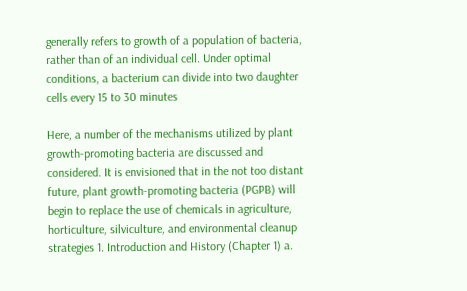generally refers to growth of a population of bacteria, rather than of an individual cell. Under optimal conditions, a bacterium can divide into two daughter cells every 15 to 30 minutes

Here, a number of the mechanisms utilized by plant growth-promoting bacteria are discussed and considered. It is envisioned that in the not too distant future, plant growth-promoting bacteria (PGPB) will begin to replace the use of chemicals in agriculture, horticulture, silviculture, and environmental cleanup strategies 1. Introduction and History (Chapter 1) a.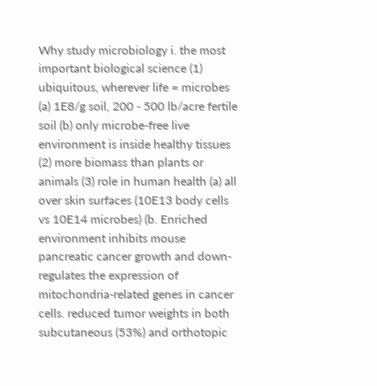Why study microbiology i. the most important biological science (1) ubiquitous, wherever life = microbes (a) 1E8/g soil, 200 - 500 lb/acre fertile soil (b) only microbe-free live environment is inside healthy tissues (2) more biomass than plants or animals (3) role in human health (a) all over skin surfaces (10E13 body cells vs 10E14 microbes) (b. Enriched environment inhibits mouse pancreatic cancer growth and down-regulates the expression of mitochondria-related genes in cancer cells. reduced tumor weights in both subcutaneous (53%) and orthotopic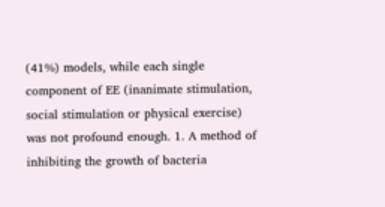(41%) models, while each single component of EE (inanimate stimulation, social stimulation or physical exercise) was not profound enough. 1. A method of inhibiting the growth of bacteria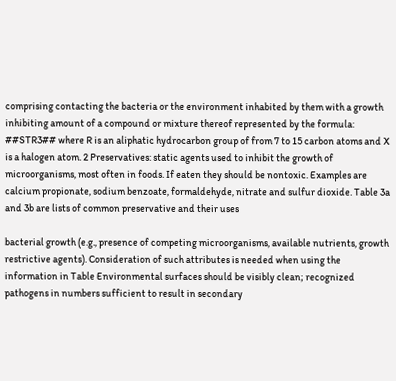comprising contacting the bacteria or the environment inhabited by them with a growth inhibiting amount of a compound or mixture thereof represented by the formula: ##STR3## where R is an aliphatic hydrocarbon group of from 7 to 15 carbon atoms and X is a halogen atom. 2 Preservatives: static agents used to inhibit the growth of microorganisms, most often in foods. If eaten they should be nontoxic. Examples are calcium propionate, sodium benzoate, formaldehyde, nitrate and sulfur dioxide. Table 3a and 3b are lists of common preservative and their uses

bacterial growth (e.g., presence of competing microorganisms, available nutrients, growth restrictive agents). Consideration of such attributes is needed when using the information in Table Environmental surfaces should be visibly clean; recognized pathogens in numbers sufficient to result in secondary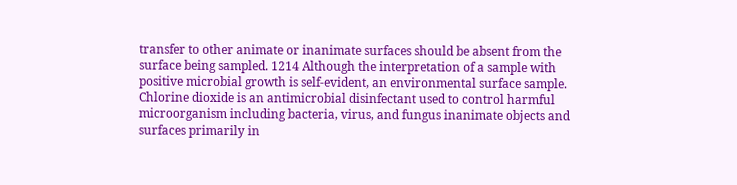transfer to other animate or inanimate surfaces should be absent from the surface being sampled. 1214 Although the interpretation of a sample with positive microbial growth is self-evident, an environmental surface sample. Chlorine dioxide is an antimicrobial disinfectant used to control harmful microorganism including bacteria, virus, and fungus inanimate objects and surfaces primarily in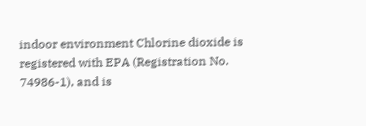indoor environment Chlorine dioxide is registered with EPA (Registration No. 74986-1), and is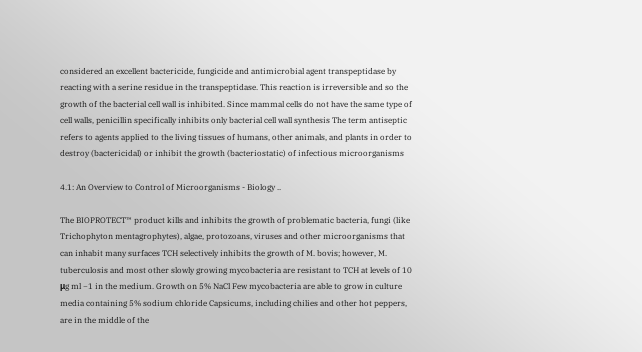considered an excellent bactericide, fungicide and antimicrobial agent transpeptidase by reacting with a serine residue in the transpeptidase. This reaction is irreversible and so the growth of the bacterial cell wall is inhibited. Since mammal cells do not have the same type of cell walls, penicillin specifically inhibits only bacterial cell wall synthesis The term antiseptic refers to agents applied to the living tissues of humans, other animals, and plants in order to destroy (bactericidal) or inhibit the growth (bacteriostatic) of infectious microorganisms

4.1: An Overview to Control of Microorganisms - Biology ..

The BIOPROTECT™ product kills and inhibits the growth of problematic bacteria, fungi (like Trichophyton mentagrophytes), algae, protozoans, viruses and other microorganisms that can inhabit many surfaces TCH selectively inhibits the growth of M. bovis; however, M. tuberculosis and most other slowly growing mycobacteria are resistant to TCH at levels of 10 μg ml −1 in the medium. Growth on 5% NaCl Few mycobacteria are able to grow in culture media containing 5% sodium chloride Capsicums, including chilies and other hot peppers, are in the middle of the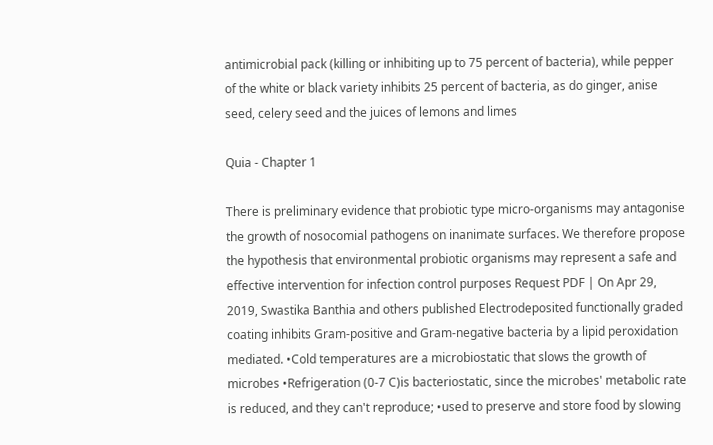antimicrobial pack (killing or inhibiting up to 75 percent of bacteria), while pepper of the white or black variety inhibits 25 percent of bacteria, as do ginger, anise seed, celery seed and the juices of lemons and limes

Quia - Chapter 1

There is preliminary evidence that probiotic type micro-organisms may antagonise the growth of nosocomial pathogens on inanimate surfaces. We therefore propose the hypothesis that environmental probiotic organisms may represent a safe and effective intervention for infection control purposes Request PDF | On Apr 29, 2019, Swastika Banthia and others published Electrodeposited functionally graded coating inhibits Gram-positive and Gram-negative bacteria by a lipid peroxidation mediated. •Cold temperatures are a microbiostatic that slows the growth of microbes •Refrigeration (0-7 C)is bacteriostatic, since the microbes' metabolic rate is reduced, and they can't reproduce; •used to preserve and store food by slowing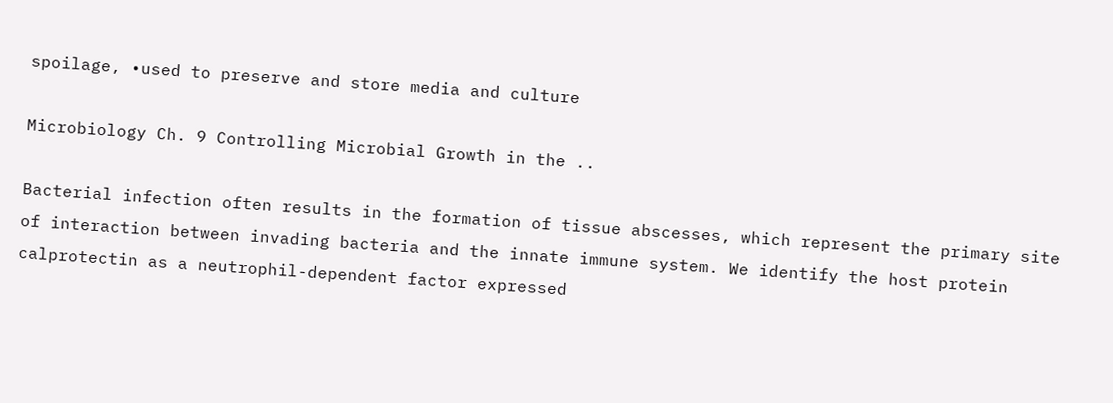spoilage, •used to preserve and store media and culture

Microbiology Ch. 9 Controlling Microbial Growth in the ..

Bacterial infection often results in the formation of tissue abscesses, which represent the primary site of interaction between invading bacteria and the innate immune system. We identify the host protein calprotectin as a neutrophil-dependent factor expressed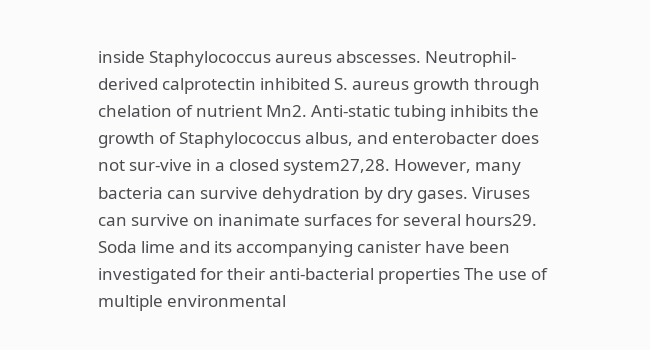inside Staphylococcus aureus abscesses. Neutrophil-derived calprotectin inhibited S. aureus growth through chelation of nutrient Mn2. Anti-static tubing inhibits the growth of Staphylococcus albus, and enterobacter does not sur-vive in a closed system27,28. However, many bacteria can survive dehydration by dry gases. Viruses can survive on inanimate surfaces for several hours29. Soda lime and its accompanying canister have been investigated for their anti-bacterial properties The use of multiple environmental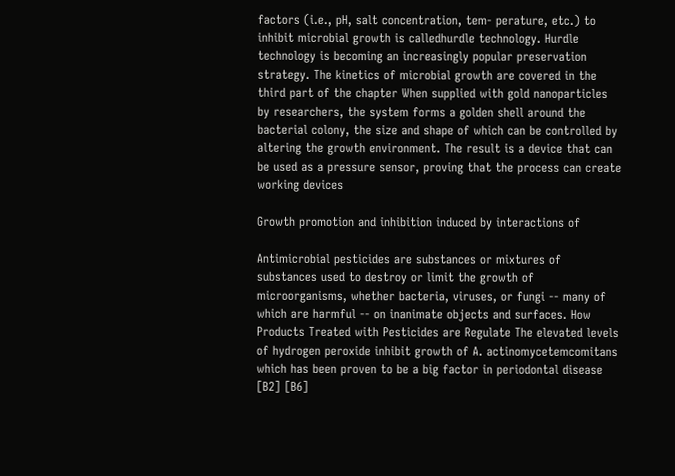factors (i.e., pH, salt concentration, tem- perature, etc.) to inhibit microbial growth is calledhurdle technology. Hurdle technology is becoming an increasingly popular preservation strategy. The kinetics of microbial growth are covered in the third part of the chapter When supplied with gold nanoparticles by researchers, the system forms a golden shell around the bacterial colony, the size and shape of which can be controlled by altering the growth environment. The result is a device that can be used as a pressure sensor, proving that the process can create working devices

Growth promotion and inhibition induced by interactions of

Antimicrobial pesticides are substances or mixtures of substances used to destroy or limit the growth of microorganisms, whether bacteria, viruses, or fungi -- many of which are harmful -- on inanimate objects and surfaces. How Products Treated with Pesticides are Regulate The elevated levels of hydrogen peroxide inhibit growth of A. actinomycetemcomitans which has been proven to be a big factor in periodontal disease [B2] [B6]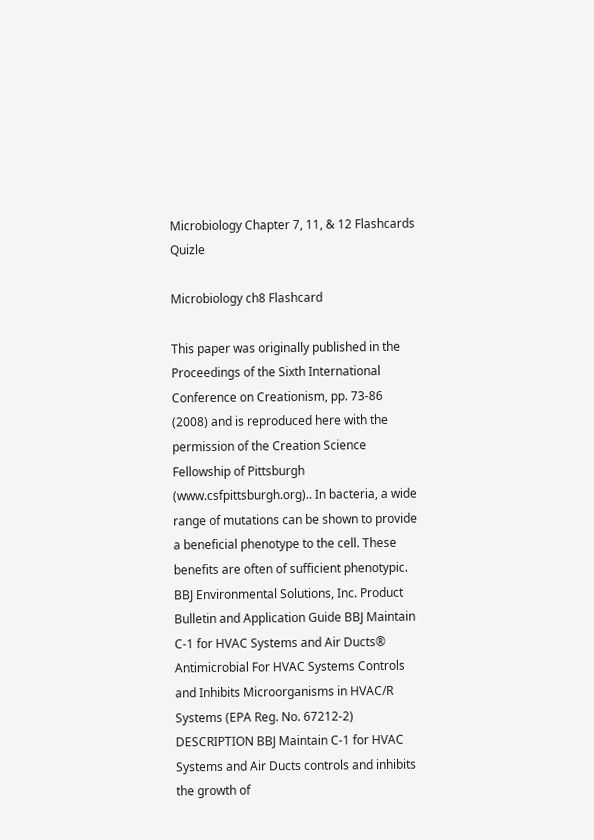Microbiology Chapter 7, 11, & 12 Flashcards Quizle

Microbiology ch8 Flashcard

This paper was originally published in the Proceedings of the Sixth International Conference on Creationism, pp. 73-86 (2008) and is reproduced here with the permission of the Creation Science Fellowship of Pittsburgh (www.csfpittsburgh.org).. In bacteria, a wide range of mutations can be shown to provide a beneficial phenotype to the cell. These benefits are often of sufficient phenotypic. BBJ Environmental Solutions, Inc. Product Bulletin and Application Guide BBJ Maintain C-1 for HVAC Systems and Air Ducts® Antimicrobial For HVAC Systems Controls and Inhibits Microorganisms in HVAC/R Systems (EPA Reg. No. 67212-2) DESCRIPTION BBJ Maintain C-1 for HVAC Systems and Air Ducts controls and inhibits the growth of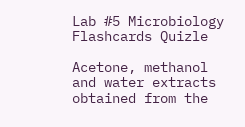Lab #5 Microbiology Flashcards Quizle

Acetone, methanol and water extracts obtained from the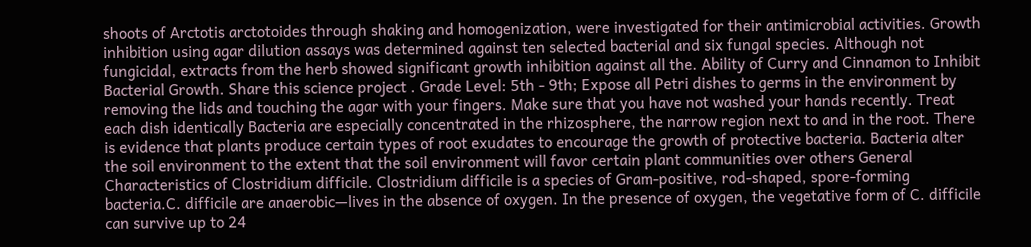shoots of Arctotis arctotoides through shaking and homogenization, were investigated for their antimicrobial activities. Growth inhibition using agar dilution assays was determined against ten selected bacterial and six fungal species. Although not fungicidal, extracts from the herb showed significant growth inhibition against all the. Ability of Curry and Cinnamon to Inhibit Bacterial Growth. Share this science project . Grade Level: 5th - 9th; Expose all Petri dishes to germs in the environment by removing the lids and touching the agar with your fingers. Make sure that you have not washed your hands recently. Treat each dish identically Bacteria are especially concentrated in the rhizosphere, the narrow region next to and in the root. There is evidence that plants produce certain types of root exudates to encourage the growth of protective bacteria. Bacteria alter the soil environment to the extent that the soil environment will favor certain plant communities over others General Characteristics of Clostridium difficile. Clostridium difficile is a species of Gram-positive, rod-shaped, spore-forming bacteria.C. difficile are anaerobic—lives in the absence of oxygen. In the presence of oxygen, the vegetative form of C. difficile can survive up to 24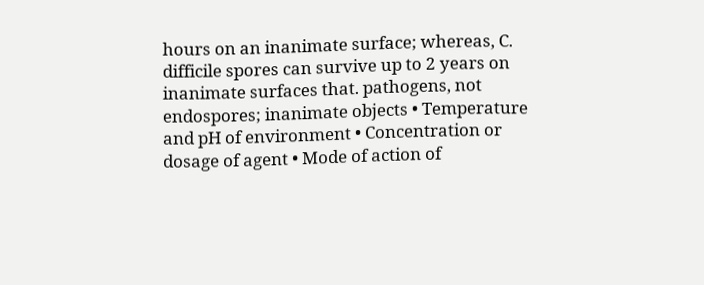hours on an inanimate surface; whereas, C. difficile spores can survive up to 2 years on inanimate surfaces that. pathogens, not endospores; inanimate objects • Temperature and pH of environment • Concentration or dosage of agent • Mode of action of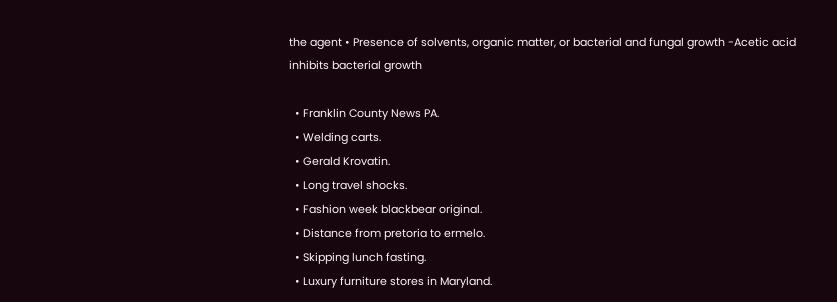the agent • Presence of solvents, organic matter, or bacterial and fungal growth -Acetic acid inhibits bacterial growth

  • Franklin County News PA.
  • Welding carts.
  • Gerald Krovatin.
  • Long travel shocks.
  • Fashion week blackbear original.
  • Distance from pretoria to ermelo.
  • Skipping lunch fasting.
  • Luxury furniture stores in Maryland.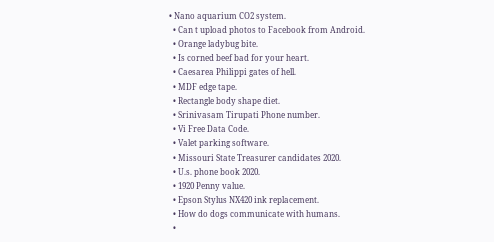• Nano aquarium CO2 system.
  • Can t upload photos to Facebook from Android.
  • Orange ladybug bite.
  • Is corned beef bad for your heart.
  • Caesarea Philippi gates of hell.
  • MDF edge tape.
  • Rectangle body shape diet.
  • Srinivasam Tirupati Phone number.
  • Vi Free Data Code.
  • Valet parking software.
  • Missouri State Treasurer candidates 2020.
  • U.s. phone book 2020.
  • 1920 Penny value.
  • Epson Stylus NX420 ink replacement.
  • How do dogs communicate with humans.
  •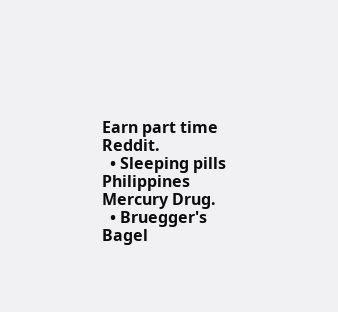Earn part time Reddit.
  • Sleeping pills Philippines Mercury Drug.
  • Bruegger's Bagel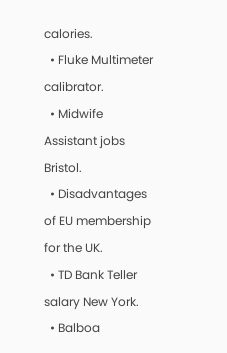calories.
  • Fluke Multimeter calibrator.
  • Midwife Assistant jobs Bristol.
  • Disadvantages of EU membership for the UK.
  • TD Bank Teller salary New York.
  • Balboa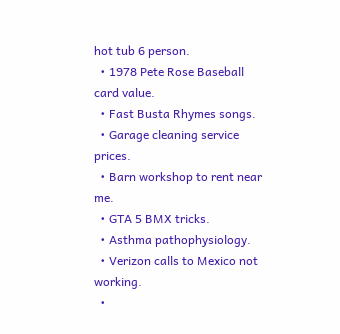hot tub 6 person.
  • 1978 Pete Rose Baseball card value.
  • Fast Busta Rhymes songs.
  • Garage cleaning service prices.
  • Barn workshop to rent near me.
  • GTA 5 BMX tricks.
  • Asthma pathophysiology.
  • Verizon calls to Mexico not working.
  •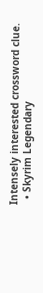Intensely interested crossword clue.
  • Skyrim Legendary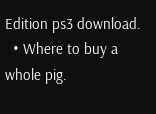Edition ps3 download.
  • Where to buy a whole pig.